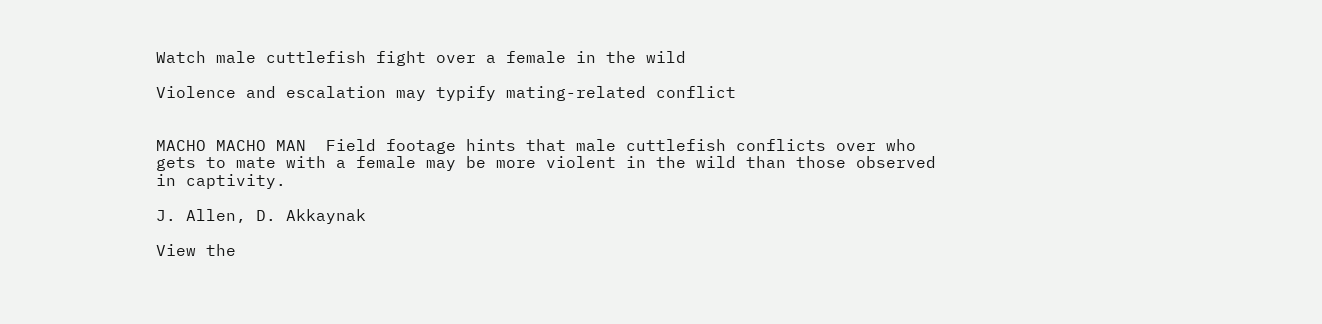Watch male cuttlefish fight over a female in the wild

Violence and escalation may typify mating-related conflict


MACHO MACHO MAN  Field footage hints that male cuttlefish conflicts over who gets to mate with a female may be more violent in the wild than those observed in captivity.

J. Allen, D. Akkaynak

View the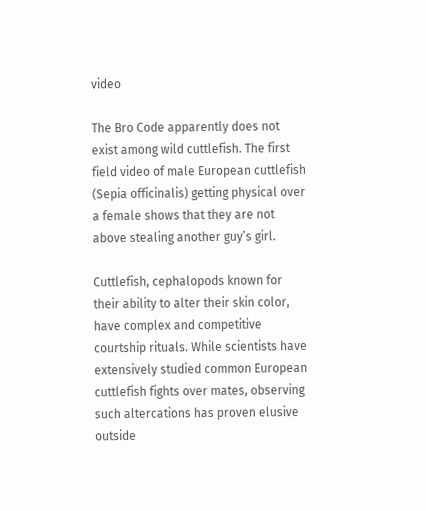video

The Bro Code apparently does not exist among wild cuttlefish. The first field video of male European cuttlefish (Sepia officinalis) getting physical over a female shows that they are not above stealing another guy’s girl.

Cuttlefish, cephalopods known for their ability to alter their skin color, have complex and competitive courtship rituals. While scientists have extensively studied common European cuttlefish fights over mates, observing such altercations has proven elusive outside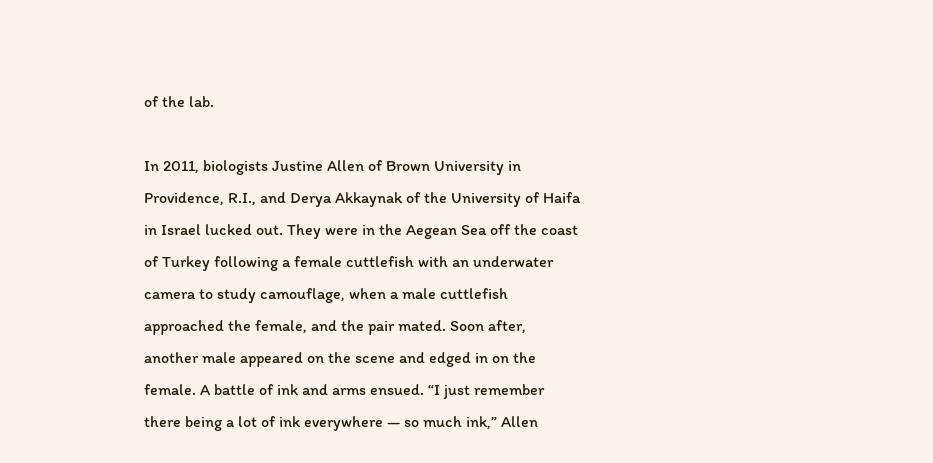of the lab.

In 2011, biologists Justine Allen of Brown University in Providence, R.I., and Derya Akkaynak of the University of Haifa in Israel lucked out. They were in the Aegean Sea off the coast of Turkey following a female cuttlefish with an underwater camera to study camouflage, when a male cuttlefish approached the female, and the pair mated. Soon after, another male appeared on the scene and edged in on the female. A battle of ink and arms ensued. “I just remember there being a lot of ink everywhere — so much ink,” Allen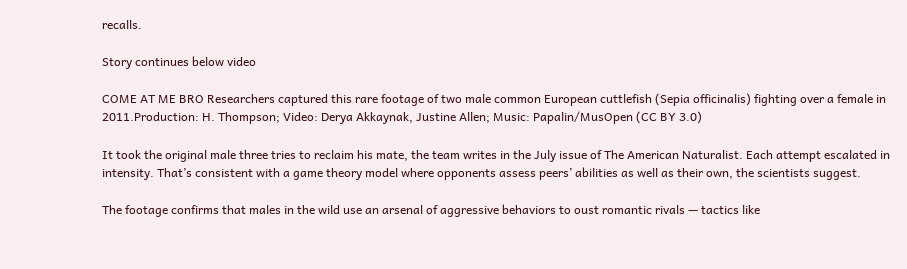recalls.

Story continues below video

COME AT ME BRO Researchers captured this rare footage of two male common European cuttlefish (Sepia officinalis) fighting over a female in 2011.Production: H. Thompson; Video: Derya Akkaynak, Justine Allen; Music: Papalin/MusOpen (CC BY 3.0)

It took the original male three tries to reclaim his mate, the team writes in the July issue of The American Naturalist. Each attempt escalated in intensity. That’s consistent with a game theory model where opponents assess peers’ abilities as well as their own, the scientists suggest.

The footage confirms that males in the wild use an arsenal of aggressive behaviors to oust romantic rivals — tactics like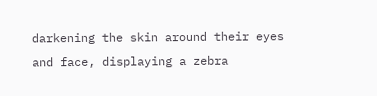darkening the skin around their eyes and face, displaying a zebra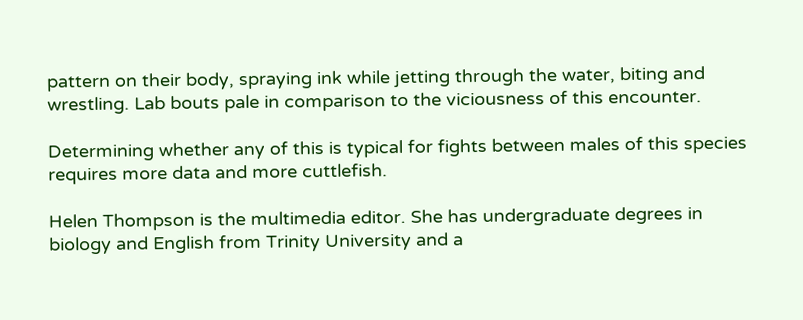pattern on their body, spraying ink while jetting through the water, biting and wrestling. Lab bouts pale in comparison to the viciousness of this encounter.

Determining whether any of this is typical for fights between males of this species requires more data and more cuttlefish.

Helen Thompson is the multimedia editor. She has undergraduate degrees in biology and English from Trinity University and a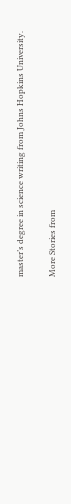master’s degree in science writing from Johns Hopkins University.

More Stories from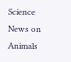Science News on Animals